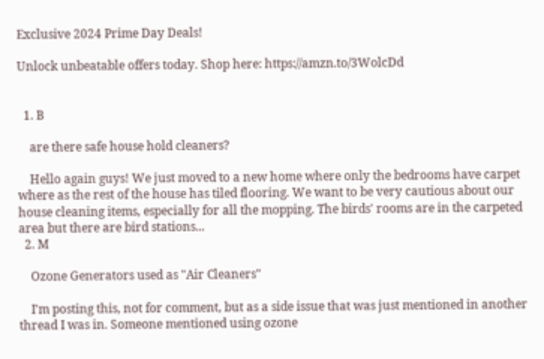Exclusive 2024 Prime Day Deals!

Unlock unbeatable offers today. Shop here: https://amzn.to/3WolcDd


  1. B

    are there safe house hold cleaners?

    Hello again guys! We just moved to a new home where only the bedrooms have carpet where as the rest of the house has tiled flooring. We want to be very cautious about our house cleaning items, especially for all the mopping. The birds' rooms are in the carpeted area but there are bird stations...
  2. M

    Ozone Generators used as "Air Cleaners"

    I'm posting this, not for comment, but as a side issue that was just mentioned in another thread I was in. Someone mentioned using ozone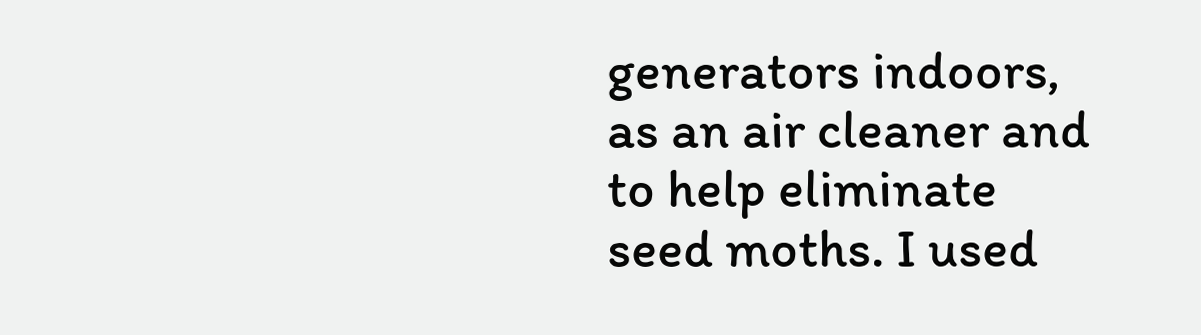generators indoors, as an air cleaner and to help eliminate seed moths. I used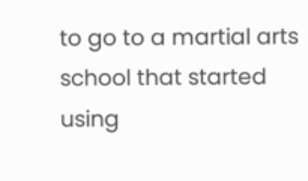to go to a martial arts school that started using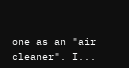one as an "air cleaner". I...